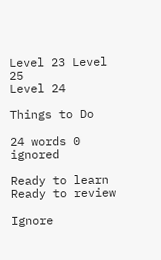Level 23 Level 25
Level 24

Things to Do

24 words 0 ignored

Ready to learn       Ready to review

Ignore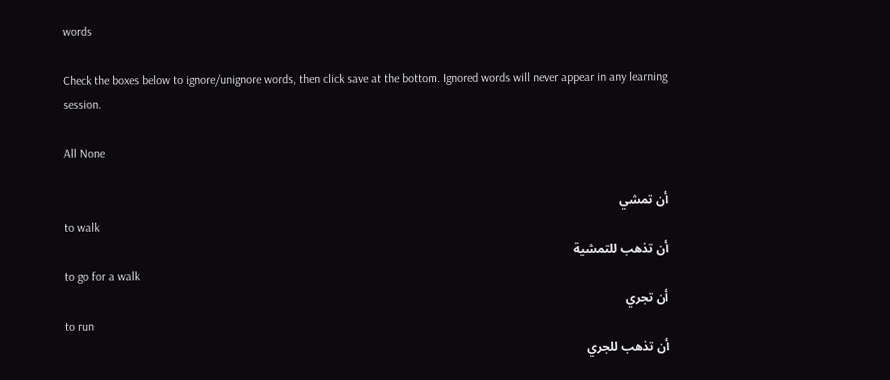words

Check the boxes below to ignore/unignore words, then click save at the bottom. Ignored words will never appear in any learning session.

All None

أن تمشي
to walk
أن تذهب للتمشية
to go for a walk
أن تجري
to run
أن تذهب للجري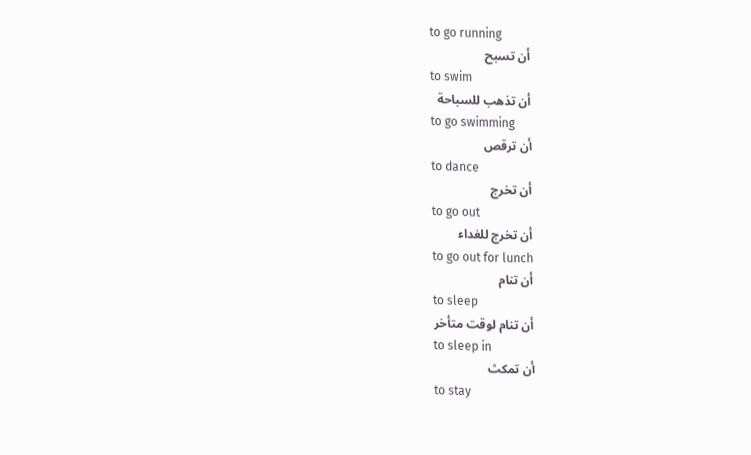to go running
أن تسبح
to swim
أن تذهب للسباحة
to go swimming
أن ترقص
to dance
أن تخرج
to go out
أن تخرج للغداء
to go out for lunch
أن تنام
to sleep
أن تنام لوقت متأخر
to sleep in
أن تمكث
to stay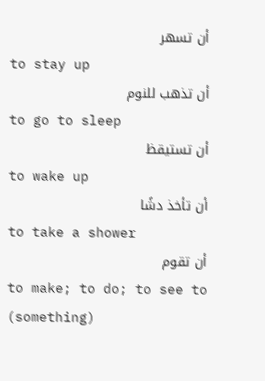أن تسهر
to stay up
أن تذهب للنوم
to go to sleep
أن تستيقظ
to wake up
أن تأخذ دشًا
to take a shower
أن تقوم
to make; to do; to see to (something)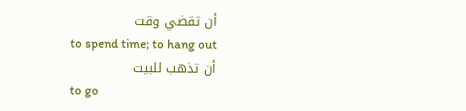أن تقضي وقت
to spend time; to hang out
أن تذهب للبيت
to go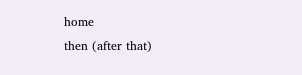home
then (after that)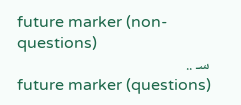future marker (non-questions)
سـ ..
future marker (questions)